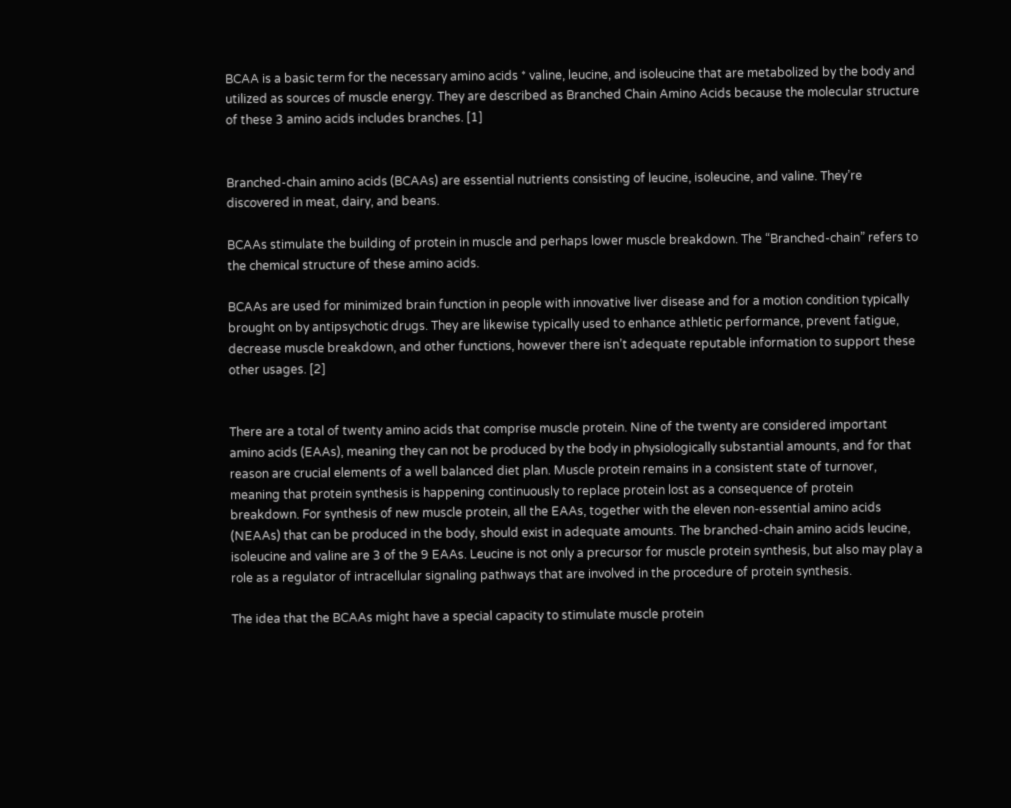BCAA is a basic term for the necessary amino acids * valine, leucine, and isoleucine that are metabolized by the body and utilized as sources of muscle energy. They are described as Branched Chain Amino Acids because the molecular structure of these 3 amino acids includes branches. [1]


Branched-chain amino acids (BCAAs) are essential nutrients consisting of leucine, isoleucine, and valine. They’re discovered in meat, dairy, and beans.

BCAAs stimulate the building of protein in muscle and perhaps lower muscle breakdown. The “Branched-chain” refers to the chemical structure of these amino acids.

BCAAs are used for minimized brain function in people with innovative liver disease and for a motion condition typically brought on by antipsychotic drugs. They are likewise typically used to enhance athletic performance, prevent fatigue, decrease muscle breakdown, and other functions, however there isn’t adequate reputable information to support these other usages. [2]


There are a total of twenty amino acids that comprise muscle protein. Nine of the twenty are considered important amino acids (EAAs), meaning they can not be produced by the body in physiologically substantial amounts, and for that reason are crucial elements of a well balanced diet plan. Muscle protein remains in a consistent state of turnover, meaning that protein synthesis is happening continuously to replace protein lost as a consequence of protein breakdown. For synthesis of new muscle protein, all the EAAs, together with the eleven non-essential amino acids (NEAAs) that can be produced in the body, should exist in adequate amounts. The branched-chain amino acids leucine, isoleucine and valine are 3 of the 9 EAAs. Leucine is not only a precursor for muscle protein synthesis, but also may play a role as a regulator of intracellular signaling pathways that are involved in the procedure of protein synthesis.

The idea that the BCAAs might have a special capacity to stimulate muscle protein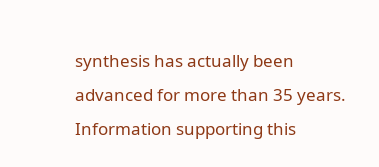synthesis has actually been advanced for more than 35 years. Information supporting this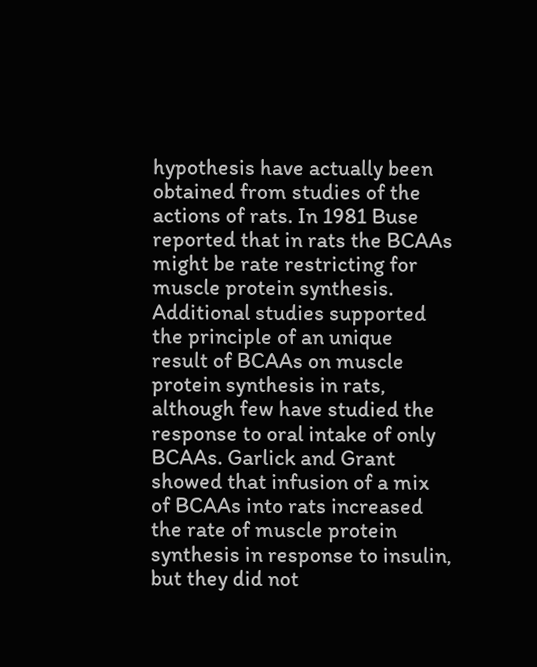hypothesis have actually been obtained from studies of the actions of rats. In 1981 Buse reported that in rats the BCAAs might be rate restricting for muscle protein synthesis. Additional studies supported the principle of an unique result of BCAAs on muscle protein synthesis in rats, although few have studied the response to oral intake of only BCAAs. Garlick and Grant showed that infusion of a mix of BCAAs into rats increased the rate of muscle protein synthesis in response to insulin, but they did not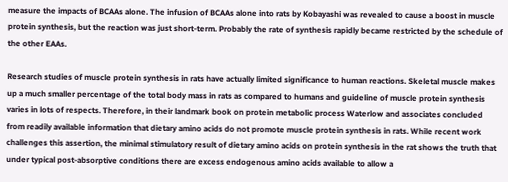measure the impacts of BCAAs alone. The infusion of BCAAs alone into rats by Kobayashi was revealed to cause a boost in muscle protein synthesis, but the reaction was just short-term. Probably the rate of synthesis rapidly became restricted by the schedule of the other EAAs.

Research studies of muscle protein synthesis in rats have actually limited significance to human reactions. Skeletal muscle makes up a much smaller percentage of the total body mass in rats as compared to humans and guideline of muscle protein synthesis varies in lots of respects. Therefore, in their landmark book on protein metabolic process Waterlow and associates concluded from readily available information that dietary amino acids do not promote muscle protein synthesis in rats. While recent work challenges this assertion, the minimal stimulatory result of dietary amino acids on protein synthesis in the rat shows the truth that under typical post-absorptive conditions there are excess endogenous amino acids available to allow a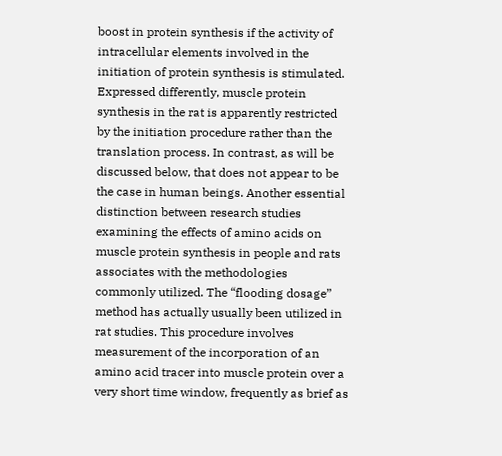boost in protein synthesis if the activity of intracellular elements involved in the initiation of protein synthesis is stimulated. Expressed differently, muscle protein synthesis in the rat is apparently restricted by the initiation procedure rather than the translation process. In contrast, as will be discussed below, that does not appear to be the case in human beings. Another essential distinction between research studies examining the effects of amino acids on muscle protein synthesis in people and rats associates with the methodologies commonly utilized. The “flooding dosage” method has actually usually been utilized in rat studies. This procedure involves measurement of the incorporation of an amino acid tracer into muscle protein over a very short time window, frequently as brief as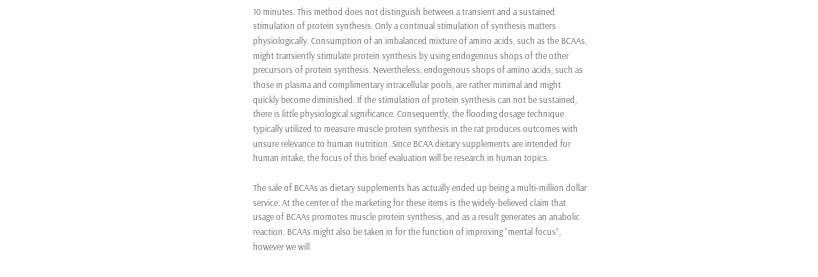10 minutes. This method does not distinguish between a transient and a sustained stimulation of protein synthesis. Only a continual stimulation of synthesis matters physiologically. Consumption of an imbalanced mixture of amino acids, such as the BCAAs, might transiently stimulate protein synthesis by using endogenous shops of the other precursors of protein synthesis. Nevertheless, endogenous shops of amino acids, such as those in plasma and complimentary intracellular pools, are rather minimal and might quickly become diminished. If the stimulation of protein synthesis can not be sustained, there is little physiological significance. Consequently, the flooding dosage technique typically utilized to measure muscle protein synthesis in the rat produces outcomes with unsure relevance to human nutrition. Since BCAA dietary supplements are intended for human intake, the focus of this brief evaluation will be research in human topics.

The sale of BCAAs as dietary supplements has actually ended up being a multi-million dollar service. At the center of the marketing for these items is the widely-believed claim that usage of BCAAs promotes muscle protein synthesis, and as a result generates an anabolic reaction. BCAAs might also be taken in for the function of improving “mental focus”, however we will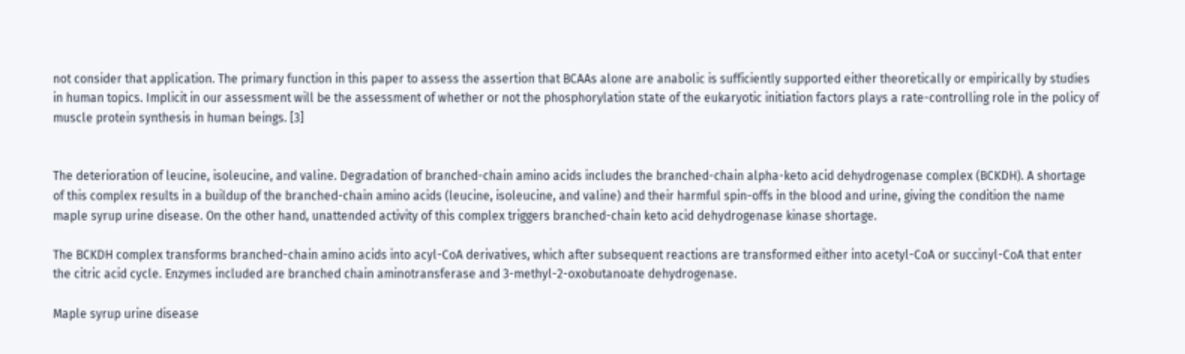not consider that application. The primary function in this paper to assess the assertion that BCAAs alone are anabolic is sufficiently supported either theoretically or empirically by studies in human topics. Implicit in our assessment will be the assessment of whether or not the phosphorylation state of the eukaryotic initiation factors plays a rate-controlling role in the policy of muscle protein synthesis in human beings. [3]


The deterioration of leucine, isoleucine, and valine. Degradation of branched-chain amino acids includes the branched-chain alpha-keto acid dehydrogenase complex (BCKDH). A shortage of this complex results in a buildup of the branched-chain amino acids (leucine, isoleucine, and valine) and their harmful spin-offs in the blood and urine, giving the condition the name maple syrup urine disease. On the other hand, unattended activity of this complex triggers branched-chain keto acid dehydrogenase kinase shortage.

The BCKDH complex transforms branched-chain amino acids into acyl-CoA derivatives, which after subsequent reactions are transformed either into acetyl-CoA or succinyl-CoA that enter the citric acid cycle. Enzymes included are branched chain aminotransferase and 3-methyl-2-oxobutanoate dehydrogenase.

Maple syrup urine disease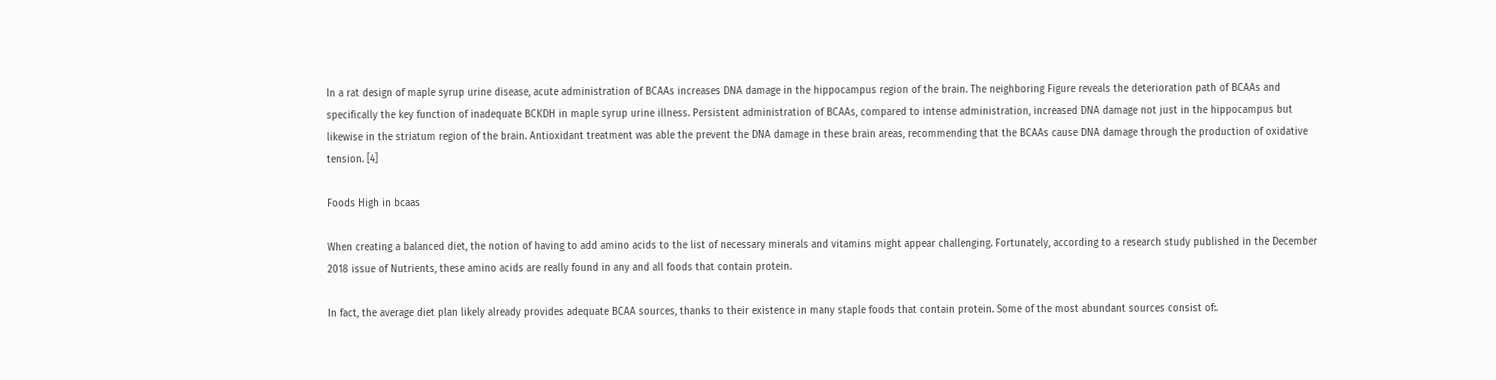In a rat design of maple syrup urine disease, acute administration of BCAAs increases DNA damage in the hippocampus region of the brain. The neighboring Figure reveals the deterioration path of BCAAs and specifically the key function of inadequate BCKDH in maple syrup urine illness. Persistent administration of BCAAs, compared to intense administration, increased DNA damage not just in the hippocampus but likewise in the striatum region of the brain. Antioxidant treatment was able the prevent the DNA damage in these brain areas, recommending that the BCAAs cause DNA damage through the production of oxidative tension. [4]

Foods High in bcaas

When creating a balanced diet, the notion of having to add amino acids to the list of necessary minerals and vitamins might appear challenging. Fortunately, according to a research study published in the December 2018 issue of Nutrients, these amino acids are really found in any and all foods that contain protein.

In fact, the average diet plan likely already provides adequate BCAA sources, thanks to their existence in many staple foods that contain protein. Some of the most abundant sources consist of:.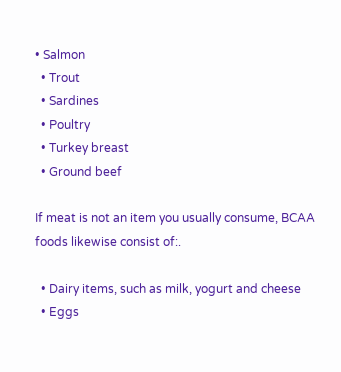• Salmon
  • Trout
  • Sardines
  • Poultry
  • Turkey breast
  • Ground beef

If meat is not an item you usually consume, BCAA foods likewise consist of:.

  • Dairy items, such as milk, yogurt and cheese
  • Eggs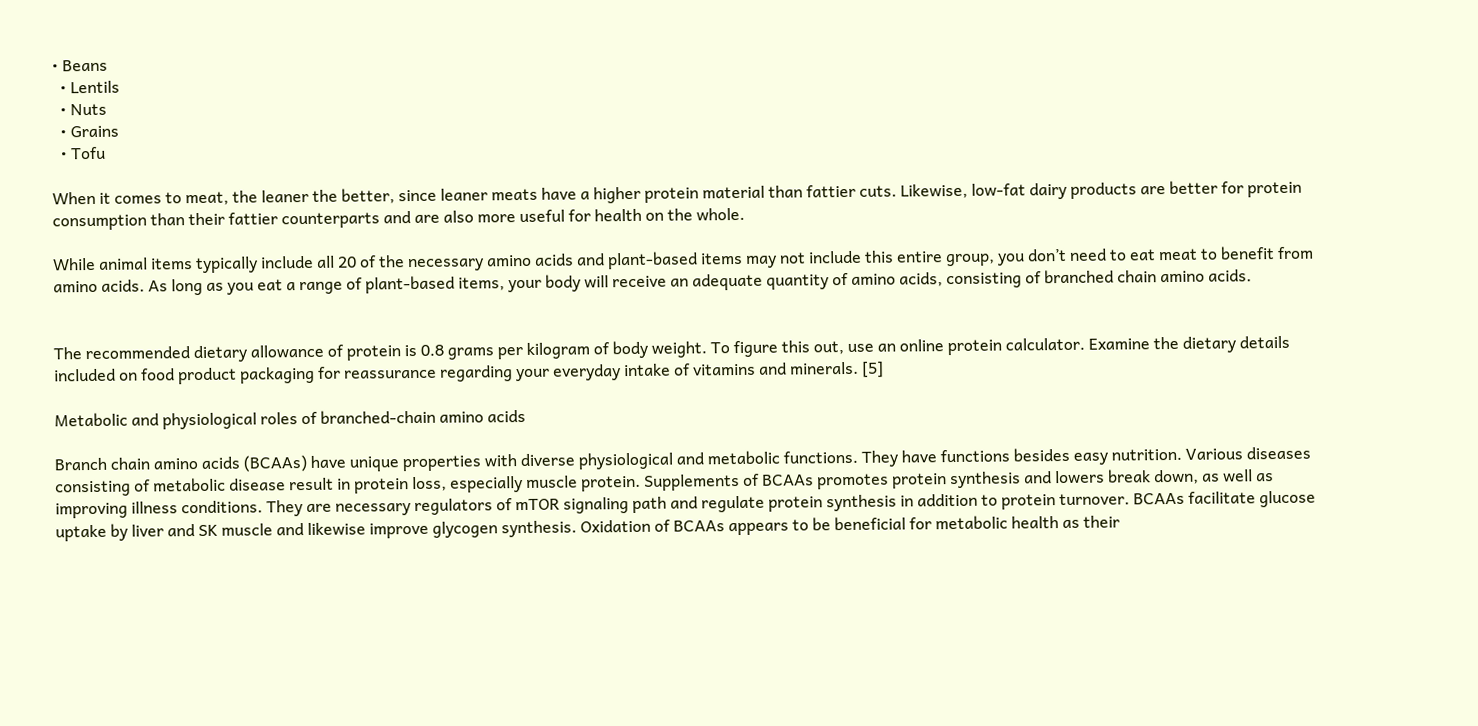• Beans
  • Lentils
  • Nuts
  • Grains
  • Tofu

When it comes to meat, the leaner the better, since leaner meats have a higher protein material than fattier cuts. Likewise, low-fat dairy products are better for protein consumption than their fattier counterparts and are also more useful for health on the whole.

While animal items typically include all 20 of the necessary amino acids and plant-based items may not include this entire group, you don’t need to eat meat to benefit from amino acids. As long as you eat a range of plant-based items, your body will receive an adequate quantity of amino acids, consisting of branched chain amino acids.


The recommended dietary allowance of protein is 0.8 grams per kilogram of body weight. To figure this out, use an online protein calculator. Examine the dietary details included on food product packaging for reassurance regarding your everyday intake of vitamins and minerals. [5]

Metabolic and physiological roles of branched-chain amino acids

Branch chain amino acids (BCAAs) have unique properties with diverse physiological and metabolic functions. They have functions besides easy nutrition. Various diseases consisting of metabolic disease result in protein loss, especially muscle protein. Supplements of BCAAs promotes protein synthesis and lowers break down, as well as improving illness conditions. They are necessary regulators of mTOR signaling path and regulate protein synthesis in addition to protein turnover. BCAAs facilitate glucose uptake by liver and SK muscle and likewise improve glycogen synthesis. Oxidation of BCAAs appears to be beneficial for metabolic health as their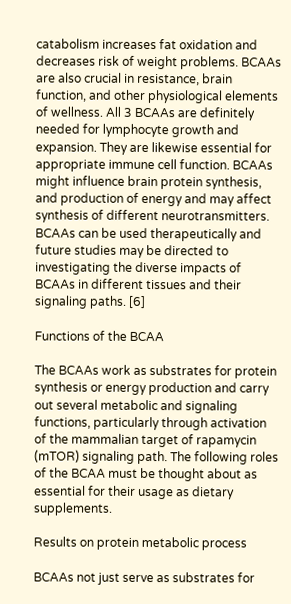catabolism increases fat oxidation and decreases risk of weight problems. BCAAs are also crucial in resistance, brain function, and other physiological elements of wellness. All 3 BCAAs are definitely needed for lymphocyte growth and expansion. They are likewise essential for appropriate immune cell function. BCAAs might influence brain protein synthesis, and production of energy and may affect synthesis of different neurotransmitters. BCAAs can be used therapeutically and future studies may be directed to investigating the diverse impacts of BCAAs in different tissues and their signaling paths. [6]

Functions of the BCAA

The BCAAs work as substrates for protein synthesis or energy production and carry out several metabolic and signaling functions, particularly through activation of the mammalian target of rapamycin (mTOR) signaling path. The following roles of the BCAA must be thought about as essential for their usage as dietary supplements.

Results on protein metabolic process

BCAAs not just serve as substrates for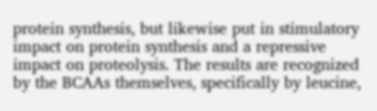protein synthesis, but likewise put in stimulatory impact on protein synthesis and a repressive impact on proteolysis. The results are recognized by the BCAAs themselves, specifically by leucine,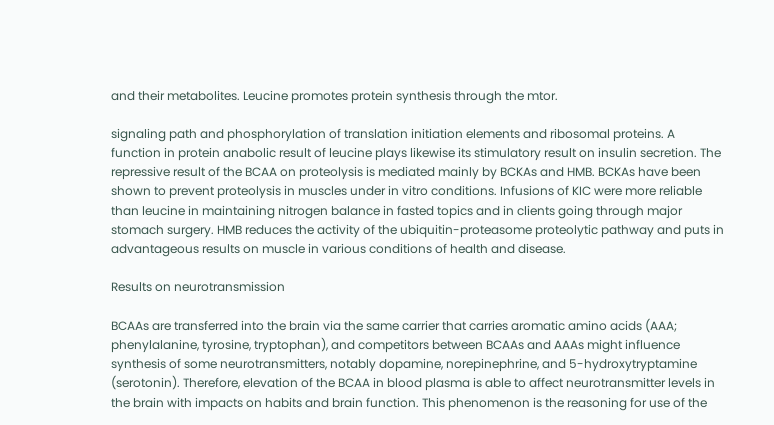and their metabolites. Leucine promotes protein synthesis through the mtor.

signaling path and phosphorylation of translation initiation elements and ribosomal proteins. A function in protein anabolic result of leucine plays likewise its stimulatory result on insulin secretion. The repressive result of the BCAA on proteolysis is mediated mainly by BCKAs and HMB. BCKAs have been shown to prevent proteolysis in muscles under in vitro conditions. Infusions of KIC were more reliable than leucine in maintaining nitrogen balance in fasted topics and in clients going through major stomach surgery. HMB reduces the activity of the ubiquitin-proteasome proteolytic pathway and puts in advantageous results on muscle in various conditions of health and disease.

Results on neurotransmission

BCAAs are transferred into the brain via the same carrier that carries aromatic amino acids (AAA; phenylalanine, tyrosine, tryptophan), and competitors between BCAAs and AAAs might influence synthesis of some neurotransmitters, notably dopamine, norepinephrine, and 5-hydroxytryptamine (serotonin). Therefore, elevation of the BCAA in blood plasma is able to affect neurotransmitter levels in the brain with impacts on habits and brain function. This phenomenon is the reasoning for use of the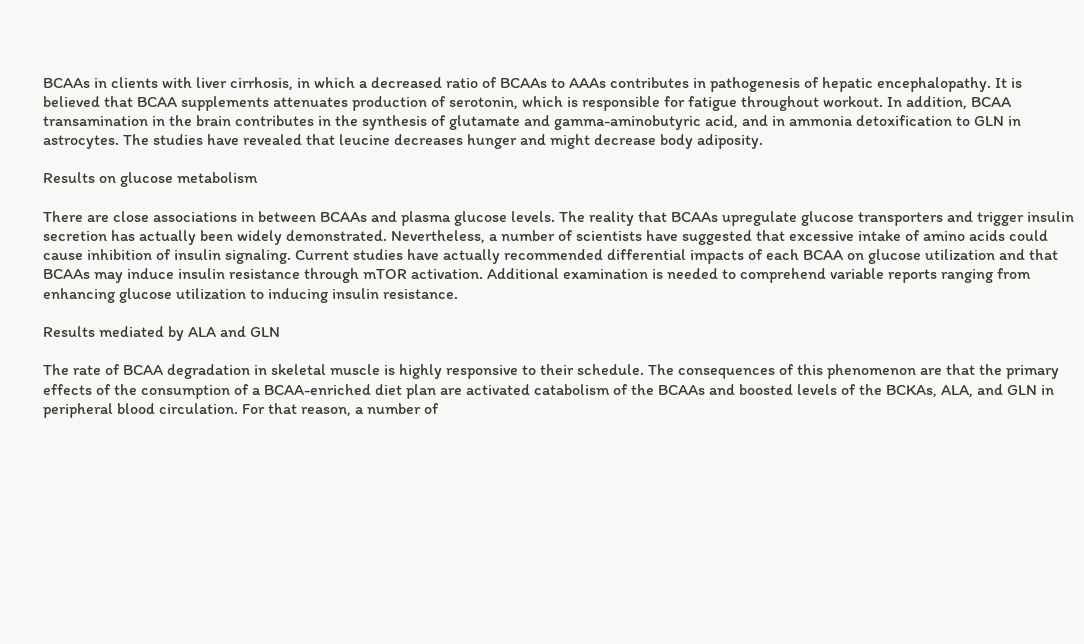BCAAs in clients with liver cirrhosis, in which a decreased ratio of BCAAs to AAAs contributes in pathogenesis of hepatic encephalopathy. It is believed that BCAA supplements attenuates production of serotonin, which is responsible for fatigue throughout workout. In addition, BCAA transamination in the brain contributes in the synthesis of glutamate and gamma-aminobutyric acid, and in ammonia detoxification to GLN in astrocytes. The studies have revealed that leucine decreases hunger and might decrease body adiposity.

Results on glucose metabolism

There are close associations in between BCAAs and plasma glucose levels. The reality that BCAAs upregulate glucose transporters and trigger insulin secretion has actually been widely demonstrated. Nevertheless, a number of scientists have suggested that excessive intake of amino acids could cause inhibition of insulin signaling. Current studies have actually recommended differential impacts of each BCAA on glucose utilization and that BCAAs may induce insulin resistance through mTOR activation. Additional examination is needed to comprehend variable reports ranging from enhancing glucose utilization to inducing insulin resistance.

Results mediated by ALA and GLN

The rate of BCAA degradation in skeletal muscle is highly responsive to their schedule. The consequences of this phenomenon are that the primary effects of the consumption of a BCAA-enriched diet plan are activated catabolism of the BCAAs and boosted levels of the BCKAs, ALA, and GLN in peripheral blood circulation. For that reason, a number of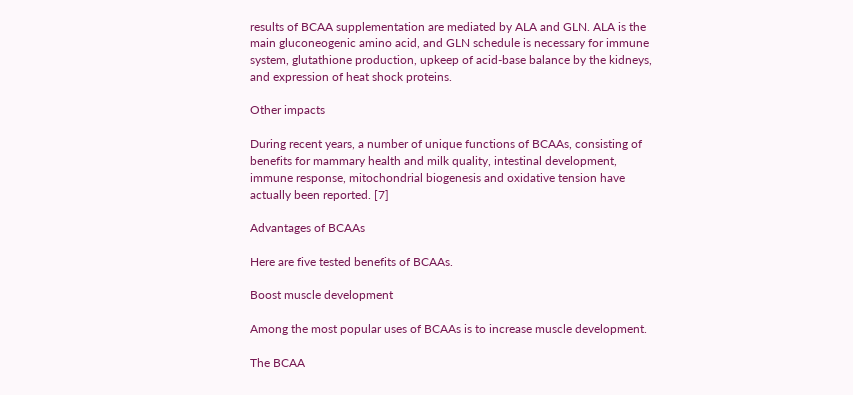results of BCAA supplementation are mediated by ALA and GLN. ALA is the main gluconeogenic amino acid, and GLN schedule is necessary for immune system, glutathione production, upkeep of acid-base balance by the kidneys, and expression of heat shock proteins.

Other impacts

During recent years, a number of unique functions of BCAAs, consisting of benefits for mammary health and milk quality, intestinal development, immune response, mitochondrial biogenesis and oxidative tension have actually been reported. [7]

Advantages of BCAAs

Here are five tested benefits of BCAAs.

Boost muscle development

Among the most popular uses of BCAAs is to increase muscle development.

The BCAA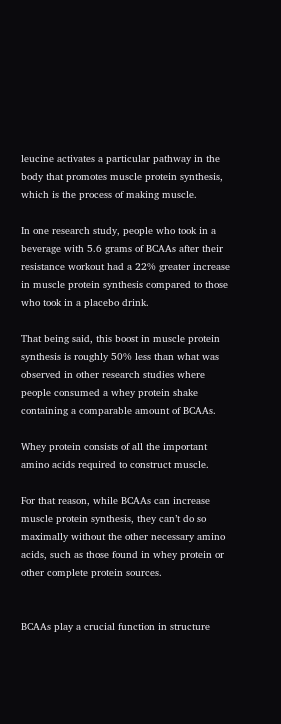leucine activates a particular pathway in the body that promotes muscle protein synthesis, which is the process of making muscle.

In one research study, people who took in a beverage with 5.6 grams of BCAAs after their resistance workout had a 22% greater increase in muscle protein synthesis compared to those who took in a placebo drink.

That being said, this boost in muscle protein synthesis is roughly 50% less than what was observed in other research studies where people consumed a whey protein shake containing a comparable amount of BCAAs.

Whey protein consists of all the important amino acids required to construct muscle.

For that reason, while BCAAs can increase muscle protein synthesis, they can’t do so maximally without the other necessary amino acids, such as those found in whey protein or other complete protein sources.


BCAAs play a crucial function in structure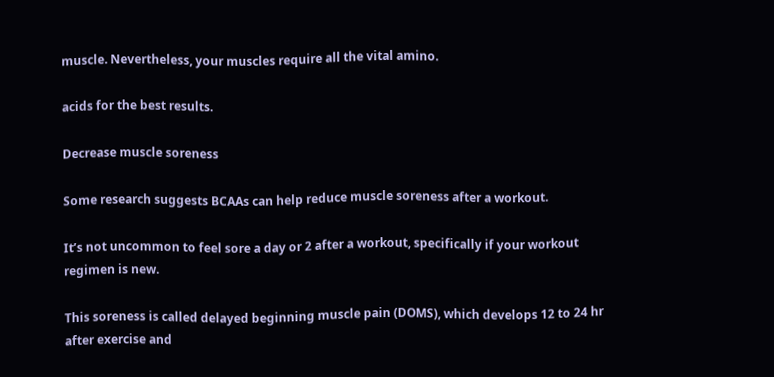muscle. Nevertheless, your muscles require all the vital amino.

acids for the best results.

Decrease muscle soreness

Some research suggests BCAAs can help reduce muscle soreness after a workout.

It’s not uncommon to feel sore a day or 2 after a workout, specifically if your workout regimen is new.

This soreness is called delayed beginning muscle pain (DOMS), which develops 12 to 24 hr after exercise and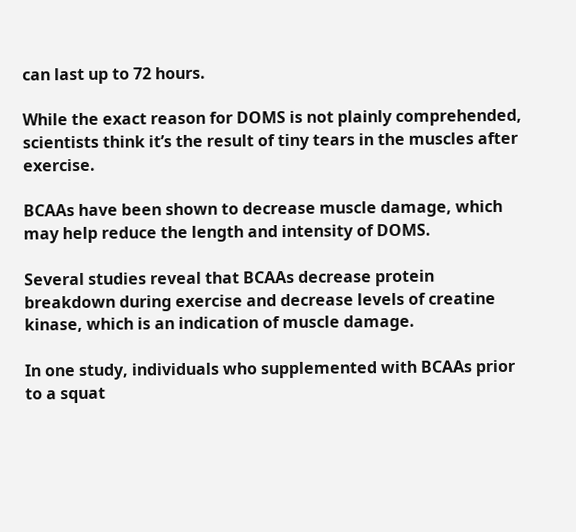can last up to 72 hours.

While the exact reason for DOMS is not plainly comprehended, scientists think it’s the result of tiny tears in the muscles after exercise.

BCAAs have been shown to decrease muscle damage, which may help reduce the length and intensity of DOMS.

Several studies reveal that BCAAs decrease protein breakdown during exercise and decrease levels of creatine kinase, which is an indication of muscle damage.

In one study, individuals who supplemented with BCAAs prior to a squat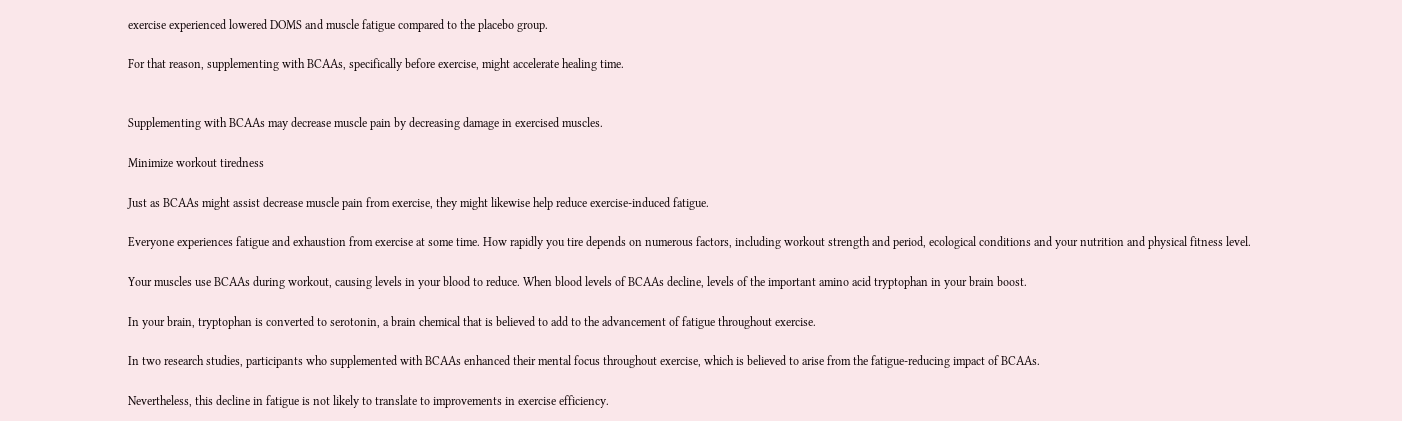exercise experienced lowered DOMS and muscle fatigue compared to the placebo group.

For that reason, supplementing with BCAAs, specifically before exercise, might accelerate healing time.


Supplementing with BCAAs may decrease muscle pain by decreasing damage in exercised muscles.

Minimize workout tiredness

Just as BCAAs might assist decrease muscle pain from exercise, they might likewise help reduce exercise-induced fatigue.

Everyone experiences fatigue and exhaustion from exercise at some time. How rapidly you tire depends on numerous factors, including workout strength and period, ecological conditions and your nutrition and physical fitness level.

Your muscles use BCAAs during workout, causing levels in your blood to reduce. When blood levels of BCAAs decline, levels of the important amino acid tryptophan in your brain boost.

In your brain, tryptophan is converted to serotonin, a brain chemical that is believed to add to the advancement of fatigue throughout exercise.

In two research studies, participants who supplemented with BCAAs enhanced their mental focus throughout exercise, which is believed to arise from the fatigue-reducing impact of BCAAs.

Nevertheless, this decline in fatigue is not likely to translate to improvements in exercise efficiency.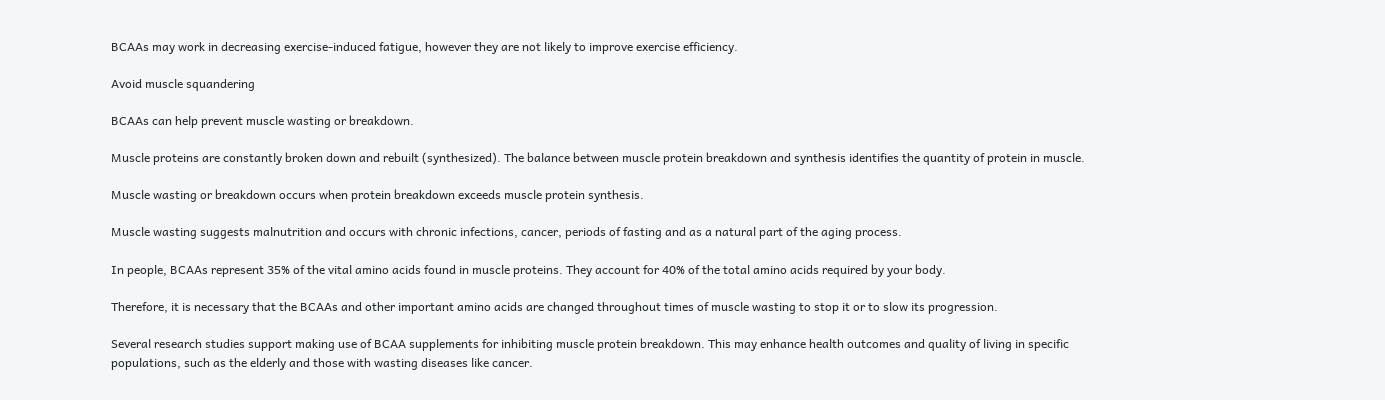BCAAs may work in decreasing exercise-induced fatigue, however they are not likely to improve exercise efficiency.

Avoid muscle squandering

BCAAs can help prevent muscle wasting or breakdown.

Muscle proteins are constantly broken down and rebuilt (synthesized). The balance between muscle protein breakdown and synthesis identifies the quantity of protein in muscle.

Muscle wasting or breakdown occurs when protein breakdown exceeds muscle protein synthesis.

Muscle wasting suggests malnutrition and occurs with chronic infections, cancer, periods of fasting and as a natural part of the aging process.

In people, BCAAs represent 35% of the vital amino acids found in muscle proteins. They account for 40% of the total amino acids required by your body.

Therefore, it is necessary that the BCAAs and other important amino acids are changed throughout times of muscle wasting to stop it or to slow its progression.

Several research studies support making use of BCAA supplements for inhibiting muscle protein breakdown. This may enhance health outcomes and quality of living in specific populations, such as the elderly and those with wasting diseases like cancer.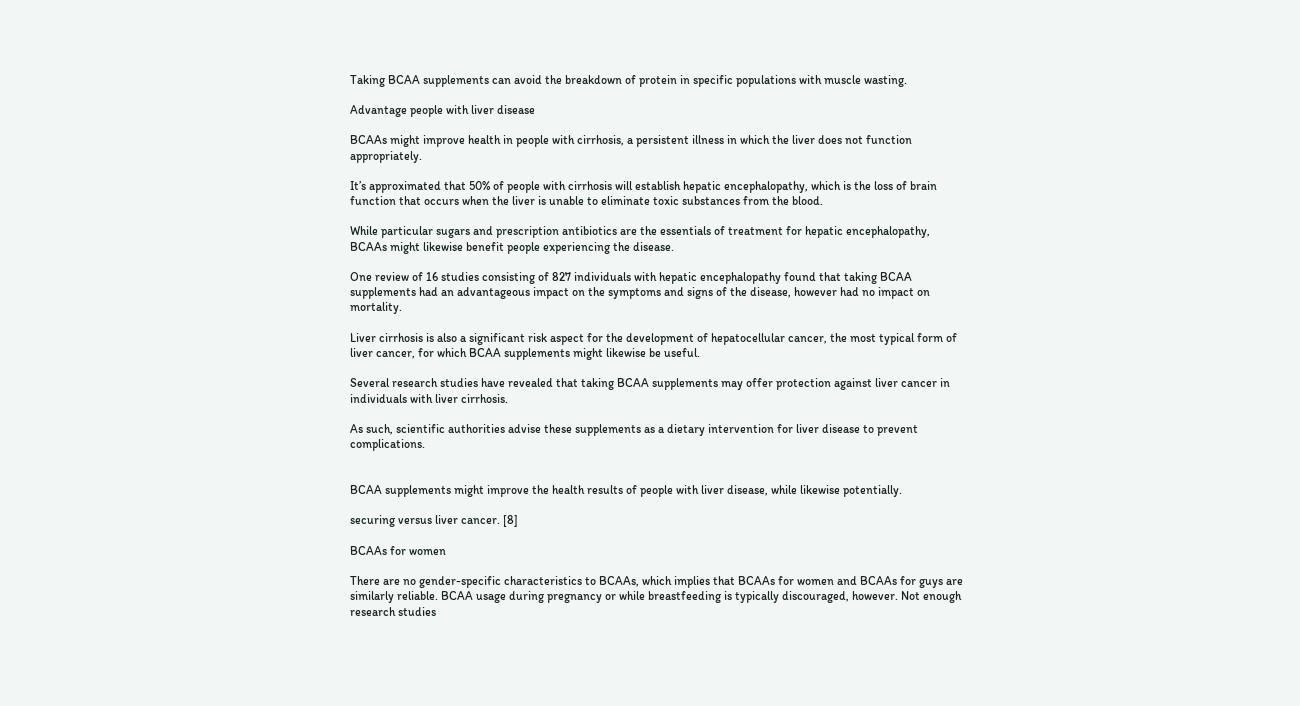Taking BCAA supplements can avoid the breakdown of protein in specific populations with muscle wasting.

Advantage people with liver disease

BCAAs might improve health in people with cirrhosis, a persistent illness in which the liver does not function appropriately.

It’s approximated that 50% of people with cirrhosis will establish hepatic encephalopathy, which is the loss of brain function that occurs when the liver is unable to eliminate toxic substances from the blood.

While particular sugars and prescription antibiotics are the essentials of treatment for hepatic encephalopathy, BCAAs might likewise benefit people experiencing the disease.

One review of 16 studies consisting of 827 individuals with hepatic encephalopathy found that taking BCAA supplements had an advantageous impact on the symptoms and signs of the disease, however had no impact on mortality.

Liver cirrhosis is also a significant risk aspect for the development of hepatocellular cancer, the most typical form of liver cancer, for which BCAA supplements might likewise be useful.

Several research studies have revealed that taking BCAA supplements may offer protection against liver cancer in individuals with liver cirrhosis.

As such, scientific authorities advise these supplements as a dietary intervention for liver disease to prevent complications.


BCAA supplements might improve the health results of people with liver disease, while likewise potentially.

securing versus liver cancer. [8]

BCAAs for women

There are no gender-specific characteristics to BCAAs, which implies that BCAAs for women and BCAAs for guys are similarly reliable. BCAA usage during pregnancy or while breastfeeding is typically discouraged, however. Not enough research studies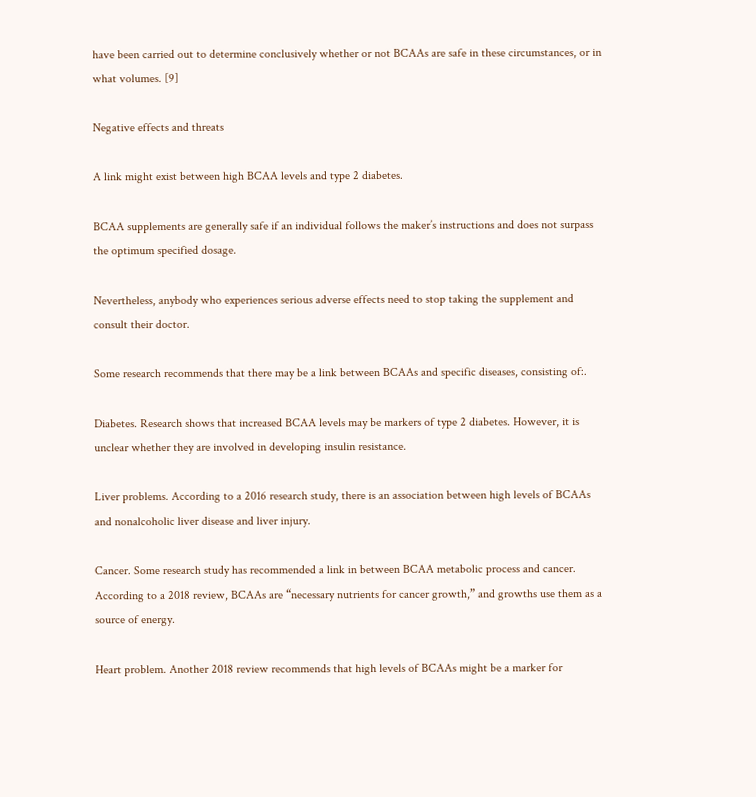have been carried out to determine conclusively whether or not BCAAs are safe in these circumstances, or in what volumes. [9]

Negative effects and threats

A link might exist between high BCAA levels and type 2 diabetes.

BCAA supplements are generally safe if an individual follows the maker’s instructions and does not surpass the optimum specified dosage.

Nevertheless, anybody who experiences serious adverse effects need to stop taking the supplement and consult their doctor.

Some research recommends that there may be a link between BCAAs and specific diseases, consisting of:.

Diabetes. Research shows that increased BCAA levels may be markers of type 2 diabetes. However, it is unclear whether they are involved in developing insulin resistance.

Liver problems. According to a 2016 research study, there is an association between high levels of BCAAs and nonalcoholic liver disease and liver injury.

Cancer. Some research study has recommended a link in between BCAA metabolic process and cancer. According to a 2018 review, BCAAs are “necessary nutrients for cancer growth,” and growths use them as a source of energy.

Heart problem. Another 2018 review recommends that high levels of BCAAs might be a marker for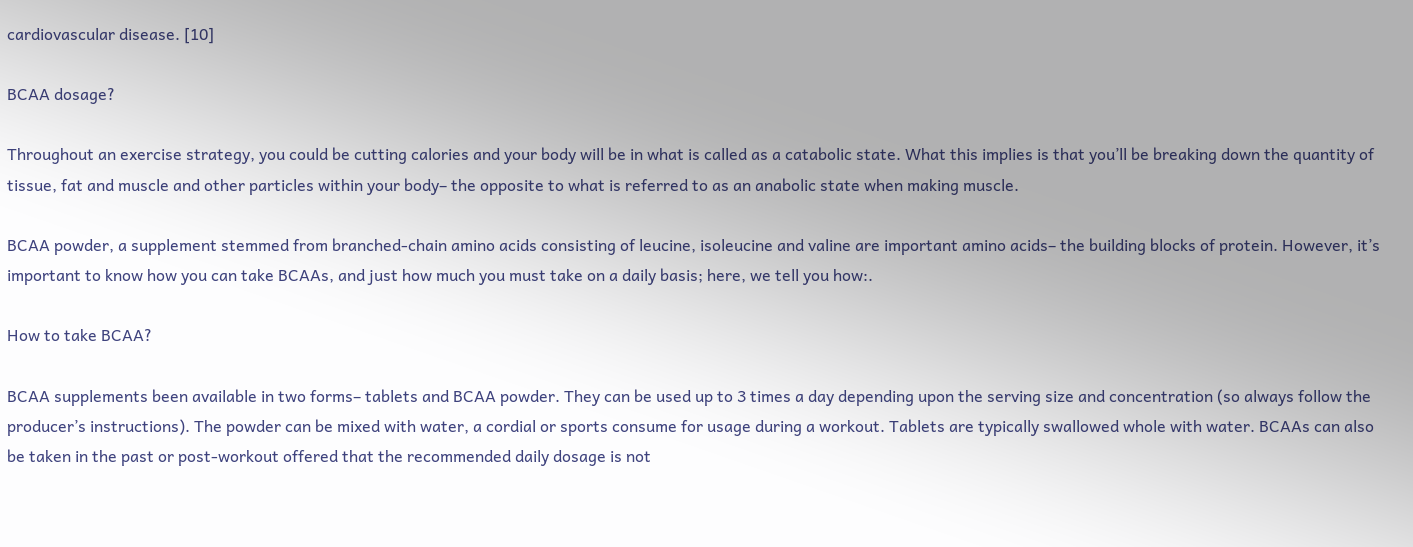cardiovascular disease. [10]

BCAA dosage?

Throughout an exercise strategy, you could be cutting calories and your body will be in what is called as a catabolic state. What this implies is that you’ll be breaking down the quantity of tissue, fat and muscle and other particles within your body– the opposite to what is referred to as an anabolic state when making muscle.

BCAA powder, a supplement stemmed from branched-chain amino acids consisting of leucine, isoleucine and valine are important amino acids– the building blocks of protein. However, it’s important to know how you can take BCAAs, and just how much you must take on a daily basis; here, we tell you how:.

How to take BCAA?

BCAA supplements been available in two forms– tablets and BCAA powder. They can be used up to 3 times a day depending upon the serving size and concentration (so always follow the producer’s instructions). The powder can be mixed with water, a cordial or sports consume for usage during a workout. Tablets are typically swallowed whole with water. BCAAs can also be taken in the past or post-workout offered that the recommended daily dosage is not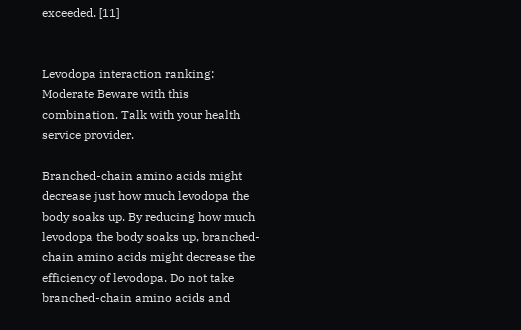exceeded. [11]


Levodopa interaction ranking: Moderate Beware with this combination. Talk with your health service provider.

Branched-chain amino acids might decrease just how much levodopa the body soaks up. By reducing how much levodopa the body soaks up, branched-chain amino acids might decrease the efficiency of levodopa. Do not take branched-chain amino acids and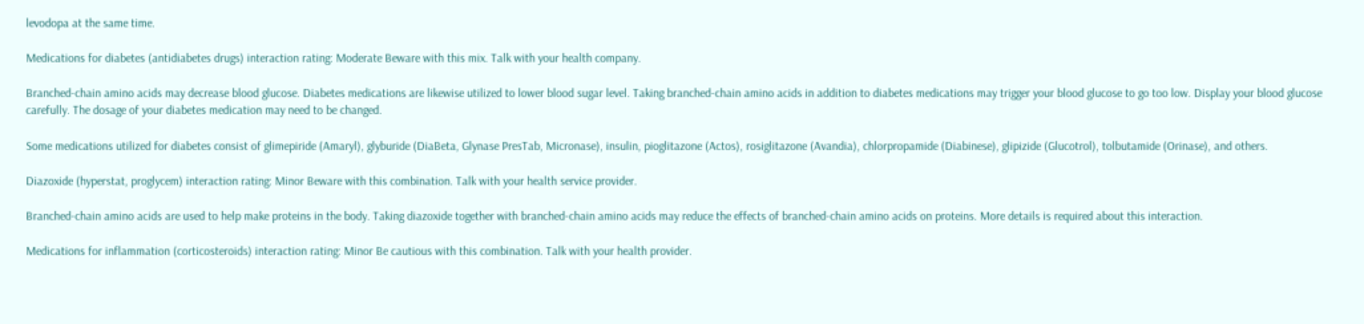levodopa at the same time.

Medications for diabetes (antidiabetes drugs) interaction rating: Moderate Beware with this mix. Talk with your health company.

Branched-chain amino acids may decrease blood glucose. Diabetes medications are likewise utilized to lower blood sugar level. Taking branched-chain amino acids in addition to diabetes medications may trigger your blood glucose to go too low. Display your blood glucose carefully. The dosage of your diabetes medication may need to be changed.

Some medications utilized for diabetes consist of glimepiride (Amaryl), glyburide (DiaBeta, Glynase PresTab, Micronase), insulin, pioglitazone (Actos), rosiglitazone (Avandia), chlorpropamide (Diabinese), glipizide (Glucotrol), tolbutamide (Orinase), and others.

Diazoxide (hyperstat, proglycem) interaction rating: Minor Beware with this combination. Talk with your health service provider.

Branched-chain amino acids are used to help make proteins in the body. Taking diazoxide together with branched-chain amino acids may reduce the effects of branched-chain amino acids on proteins. More details is required about this interaction.

Medications for inflammation (corticosteroids) interaction rating: Minor Be cautious with this combination. Talk with your health provider.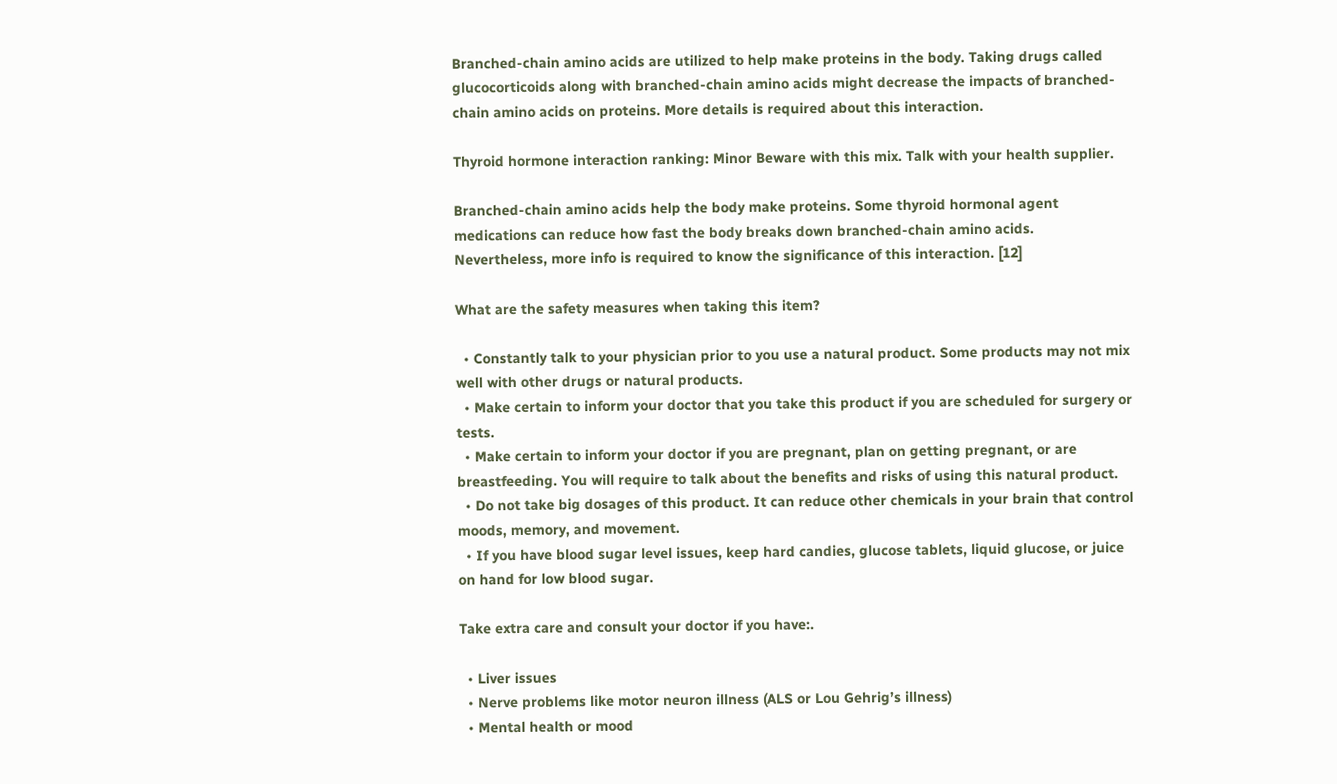Branched-chain amino acids are utilized to help make proteins in the body. Taking drugs called glucocorticoids along with branched-chain amino acids might decrease the impacts of branched-chain amino acids on proteins. More details is required about this interaction.

Thyroid hormone interaction ranking: Minor Beware with this mix. Talk with your health supplier.

Branched-chain amino acids help the body make proteins. Some thyroid hormonal agent medications can reduce how fast the body breaks down branched-chain amino acids. Nevertheless, more info is required to know the significance of this interaction. [12]

What are the safety measures when taking this item?

  • Constantly talk to your physician prior to you use a natural product. Some products may not mix well with other drugs or natural products.
  • Make certain to inform your doctor that you take this product if you are scheduled for surgery or tests.
  • Make certain to inform your doctor if you are pregnant, plan on getting pregnant, or are breastfeeding. You will require to talk about the benefits and risks of using this natural product.
  • Do not take big dosages of this product. It can reduce other chemicals in your brain that control moods, memory, and movement.
  • If you have blood sugar level issues, keep hard candies, glucose tablets, liquid glucose, or juice on hand for low blood sugar.

Take extra care and consult your doctor if you have:.

  • Liver issues
  • Nerve problems like motor neuron illness (ALS or Lou Gehrig’s illness)
  • Mental health or mood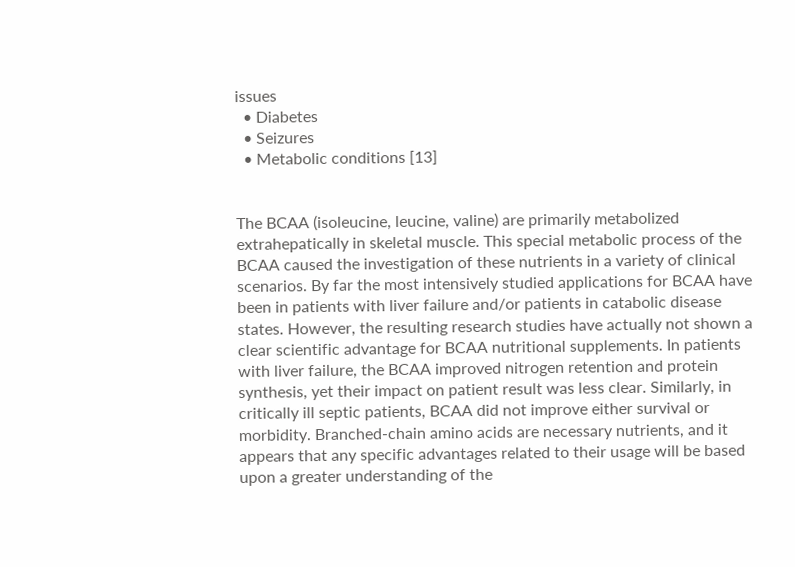issues
  • Diabetes
  • Seizures
  • Metabolic conditions [13]


The BCAA (isoleucine, leucine, valine) are primarily metabolized extrahepatically in skeletal muscle. This special metabolic process of the BCAA caused the investigation of these nutrients in a variety of clinical scenarios. By far the most intensively studied applications for BCAA have been in patients with liver failure and/or patients in catabolic disease states. However, the resulting research studies have actually not shown a clear scientific advantage for BCAA nutritional supplements. In patients with liver failure, the BCAA improved nitrogen retention and protein synthesis, yet their impact on patient result was less clear. Similarly, in critically ill septic patients, BCAA did not improve either survival or morbidity. Branched-chain amino acids are necessary nutrients, and it appears that any specific advantages related to their usage will be based upon a greater understanding of the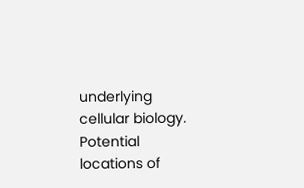underlying cellular biology. Potential locations of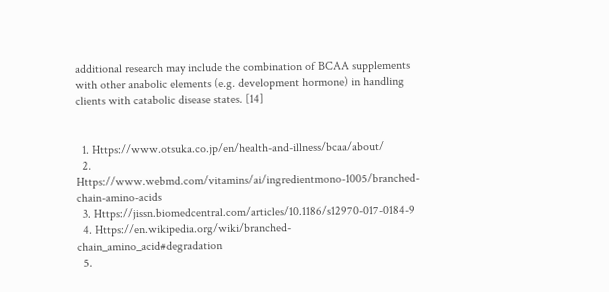additional research may include the combination of BCAA supplements with other anabolic elements (e.g. development hormone) in handling clients with catabolic disease states. [14]


  1. Https://www.otsuka.co.jp/en/health-and-illness/bcaa/about/
  2. Https://www.webmd.com/vitamins/ai/ingredientmono-1005/branched-chain-amino-acids
  3. Https://jissn.biomedcentral.com/articles/10.1186/s12970-017-0184-9
  4. Https://en.wikipedia.org/wiki/branched-chain_amino_acid#degradation
  5.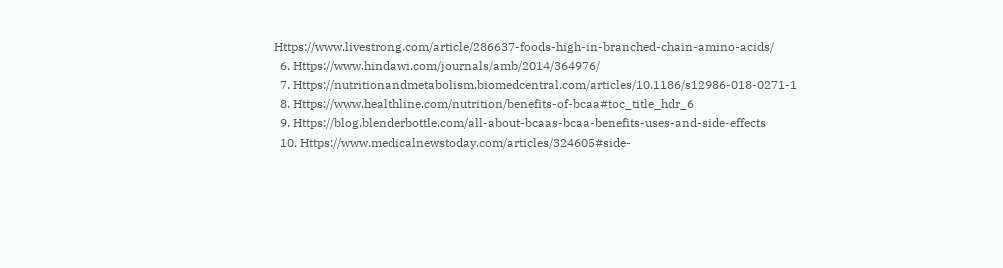Https://www.livestrong.com/article/286637-foods-high-in-branched-chain-amino-acids/
  6. Https://www.hindawi.com/journals/amb/2014/364976/
  7. Https://nutritionandmetabolism.biomedcentral.com/articles/10.1186/s12986-018-0271-1
  8. Https://www.healthline.com/nutrition/benefits-of-bcaa#toc_title_hdr_6
  9. Https://blog.blenderbottle.com/all-about-bcaas-bcaa-benefits-uses-and-side-effects
  10. Https://www.medicalnewstoday.com/articles/324605#side-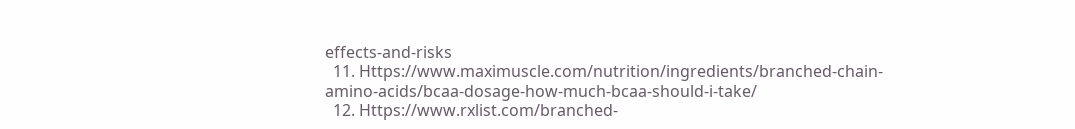effects-and-risks
  11. Https://www.maximuscle.com/nutrition/ingredients/branched-chain-amino-acids/bcaa-dosage-how-much-bcaa-should-i-take/
  12. Https://www.rxlist.com/branched-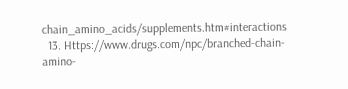chain_amino_acids/supplements.htm#interactions
  13. Https://www.drugs.com/npc/branched-chain-amino-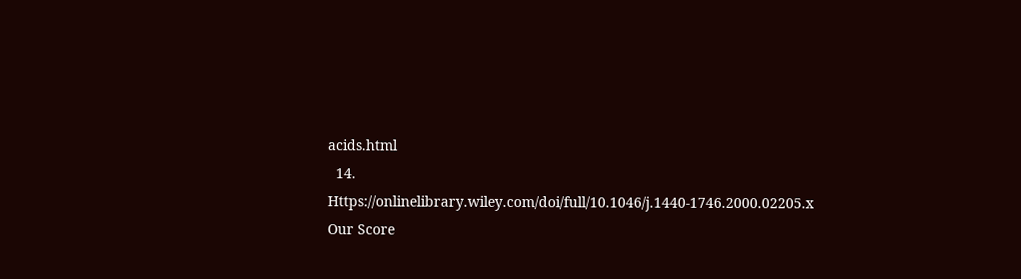acids.html
  14. Https://onlinelibrary.wiley.com/doi/full/10.1046/j.1440-1746.2000.02205.x
Our Score